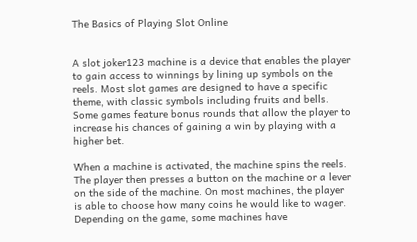The Basics of Playing Slot Online


A slot joker123 machine is a device that enables the player to gain access to winnings by lining up symbols on the reels. Most slot games are designed to have a specific theme, with classic symbols including fruits and bells. Some games feature bonus rounds that allow the player to increase his chances of gaining a win by playing with a higher bet.

When a machine is activated, the machine spins the reels. The player then presses a button on the machine or a lever on the side of the machine. On most machines, the player is able to choose how many coins he would like to wager. Depending on the game, some machines have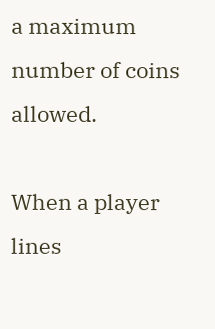a maximum number of coins allowed.

When a player lines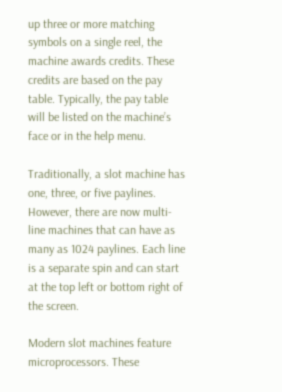up three or more matching symbols on a single reel, the machine awards credits. These credits are based on the pay table. Typically, the pay table will be listed on the machine’s face or in the help menu.

Traditionally, a slot machine has one, three, or five paylines. However, there are now multi-line machines that can have as many as 1024 paylines. Each line is a separate spin and can start at the top left or bottom right of the screen.

Modern slot machines feature microprocessors. These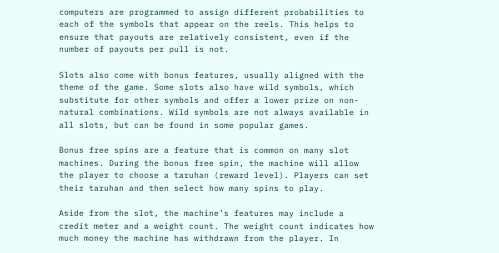computers are programmed to assign different probabilities to each of the symbols that appear on the reels. This helps to ensure that payouts are relatively consistent, even if the number of payouts per pull is not.

Slots also come with bonus features, usually aligned with the theme of the game. Some slots also have wild symbols, which substitute for other symbols and offer a lower prize on non-natural combinations. Wild symbols are not always available in all slots, but can be found in some popular games.

Bonus free spins are a feature that is common on many slot machines. During the bonus free spin, the machine will allow the player to choose a taruhan (reward level). Players can set their taruhan and then select how many spins to play.

Aside from the slot, the machine’s features may include a credit meter and a weight count. The weight count indicates how much money the machine has withdrawn from the player. In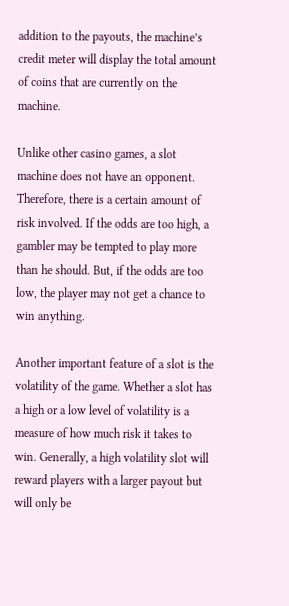addition to the payouts, the machine’s credit meter will display the total amount of coins that are currently on the machine.

Unlike other casino games, a slot machine does not have an opponent. Therefore, there is a certain amount of risk involved. If the odds are too high, a gambler may be tempted to play more than he should. But, if the odds are too low, the player may not get a chance to win anything.

Another important feature of a slot is the volatility of the game. Whether a slot has a high or a low level of volatility is a measure of how much risk it takes to win. Generally, a high volatility slot will reward players with a larger payout but will only be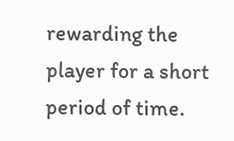rewarding the player for a short period of time.